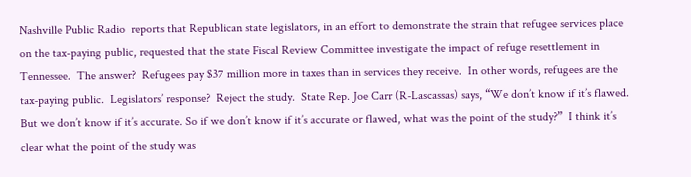Nashville Public Radio  reports that Republican state legislators, in an effort to demonstrate the strain that refugee services place on the tax-paying public, requested that the state Fiscal Review Committee investigate the impact of refuge resettlement in Tennessee.  The answer?  Refugees pay $37 million more in taxes than in services they receive.  In other words, refugees are the tax-paying public.  Legislators’ response?  Reject the study.  State Rep. Joe Carr (R-Lascassas) says, “We don’t know if it’s flawed. But we don’t know if it’s accurate. So if we don’t know if it’s accurate or flawed, what was the point of the study?”  I think it’s clear what the point of the study was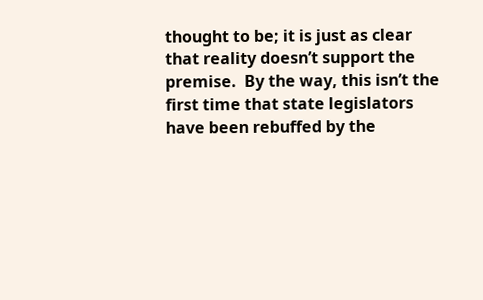thought to be; it is just as clear that reality doesn’t support the premise.  By the way, this isn’t the first time that state legislators have been rebuffed by the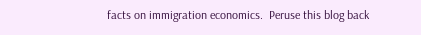facts on immigration economics.  Peruse this blog back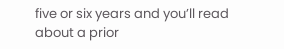five or six years and you’ll read about a prior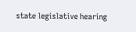state legislative hearing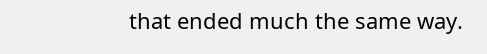that ended much the same way.